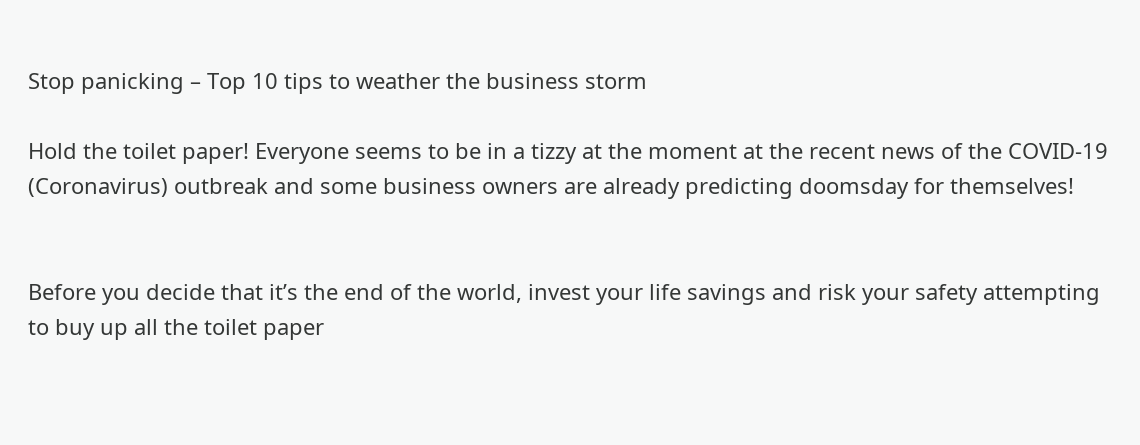Stop panicking – Top 10 tips to weather the business storm

Hold the toilet paper! Everyone seems to be in a tizzy at the moment at the recent news of the COVID-19 (Coronavirus) outbreak and some business owners are already predicting doomsday for themselves!


Before you decide that it’s the end of the world, invest your life savings and risk your safety attempting to buy up all the toilet paper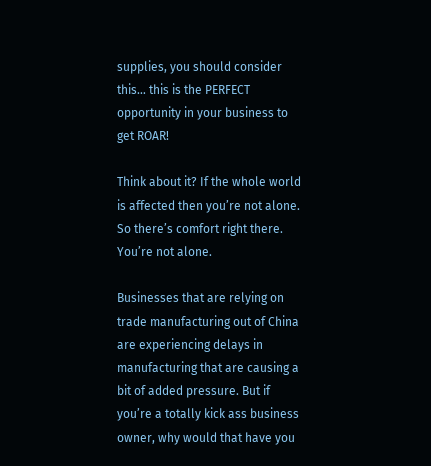supplies, you should consider this… this is the PERFECT opportunity in your business to get ROAR!

Think about it? If the whole world is affected then you’re not alone. So there’s comfort right there. You’re not alone.

Businesses that are relying on trade manufacturing out of China are experiencing delays in manufacturing that are causing a bit of added pressure. But if you’re a totally kick ass business owner, why would that have you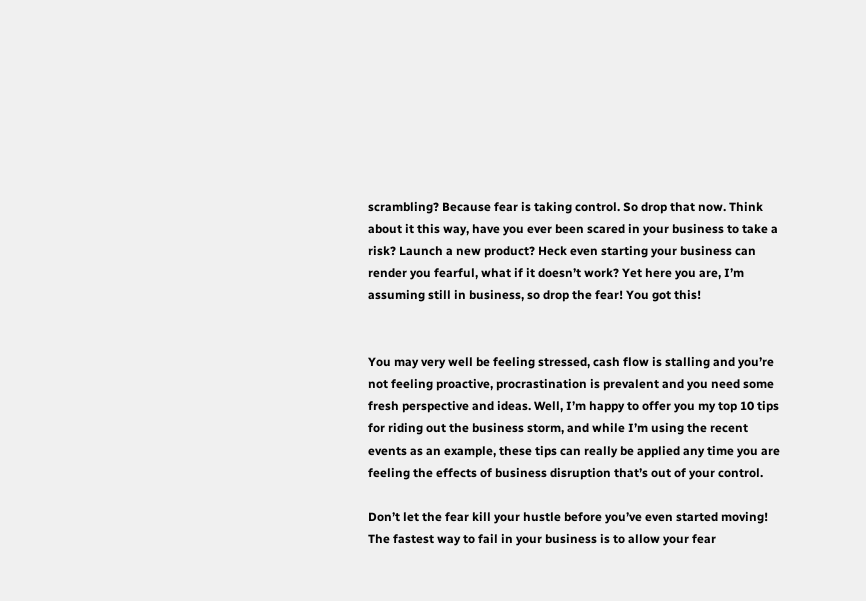scrambling? Because fear is taking control. So drop that now. Think about it this way, have you ever been scared in your business to take a risk? Launch a new product? Heck even starting your business can render you fearful, what if it doesn’t work? Yet here you are, I’m assuming still in business, so drop the fear! You got this!


You may very well be feeling stressed, cash flow is stalling and you’re not feeling proactive, procrastination is prevalent and you need some fresh perspective and ideas. Well, I’m happy to offer you my top 10 tips for riding out the business storm, and while I’m using the recent events as an example, these tips can really be applied any time you are feeling the effects of business disruption that’s out of your control.

Don’t let the fear kill your hustle before you’ve even started moving! The fastest way to fail in your business is to allow your fear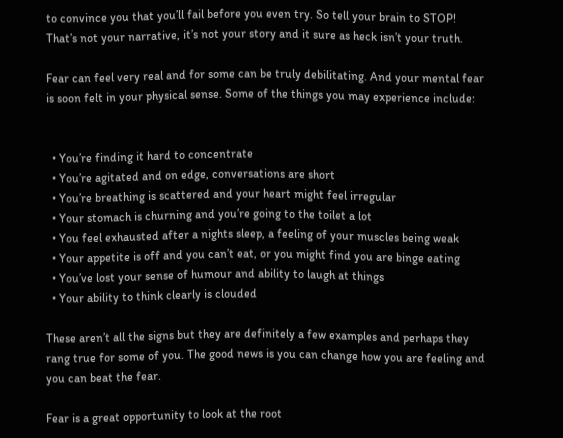to convince you that you’ll fail before you even try. So tell your brain to STOP! That’s not your narrative, it’s not your story and it sure as heck isn’t your truth.

Fear can feel very real and for some can be truly debilitating. And your mental fear is soon felt in your physical sense. Some of the things you may experience include:


  • You’re finding it hard to concentrate
  • You’re agitated and on edge, conversations are short
  • You’re breathing is scattered and your heart might feel irregular
  • Your stomach is churning and you’re going to the toilet a lot
  • You feel exhausted after a nights sleep, a feeling of your muscles being weak
  • Your appetite is off and you can’t eat, or you might find you are binge eating
  • You’ve lost your sense of humour and ability to laugh at things
  • Your ability to think clearly is clouded

These aren’t all the signs but they are definitely a few examples and perhaps they rang true for some of you. The good news is you can change how you are feeling and you can beat the fear.

Fear is a great opportunity to look at the root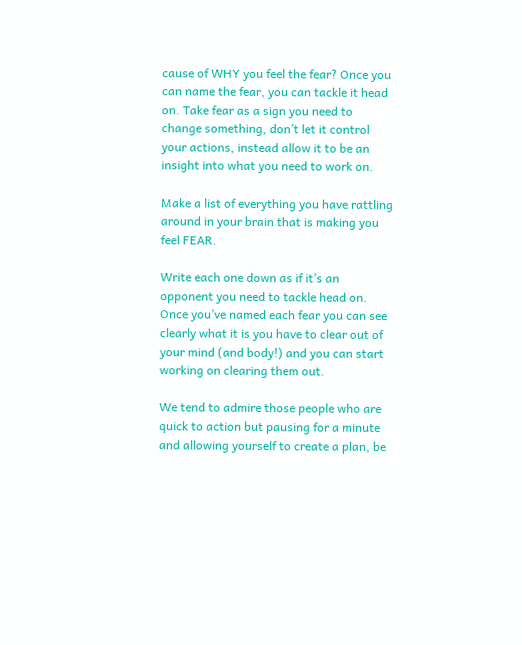cause of WHY you feel the fear? Once you can name the fear, you can tackle it head on. Take fear as a sign you need to change something, don’t let it control your actions, instead allow it to be an insight into what you need to work on.

Make a list of everything you have rattling around in your brain that is making you feel FEAR.

Write each one down as if it’s an opponent you need to tackle head on. Once you’ve named each fear you can see clearly what it is you have to clear out of your mind (and body!) and you can start working on clearing them out.

We tend to admire those people who are quick to action but pausing for a minute and allowing yourself to create a plan, be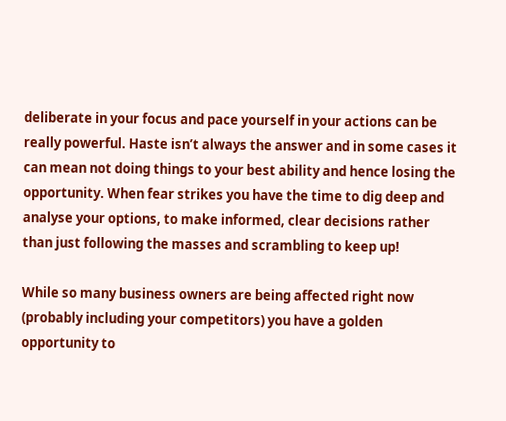deliberate in your focus and pace yourself in your actions can be really powerful. Haste isn’t always the answer and in some cases it can mean not doing things to your best ability and hence losing the opportunity. When fear strikes you have the time to dig deep and analyse your options, to make informed, clear decisions rather than just following the masses and scrambling to keep up!

While so many business owners are being affected right now (probably including your competitors) you have a golden opportunity to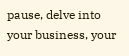pause, delve into your business, your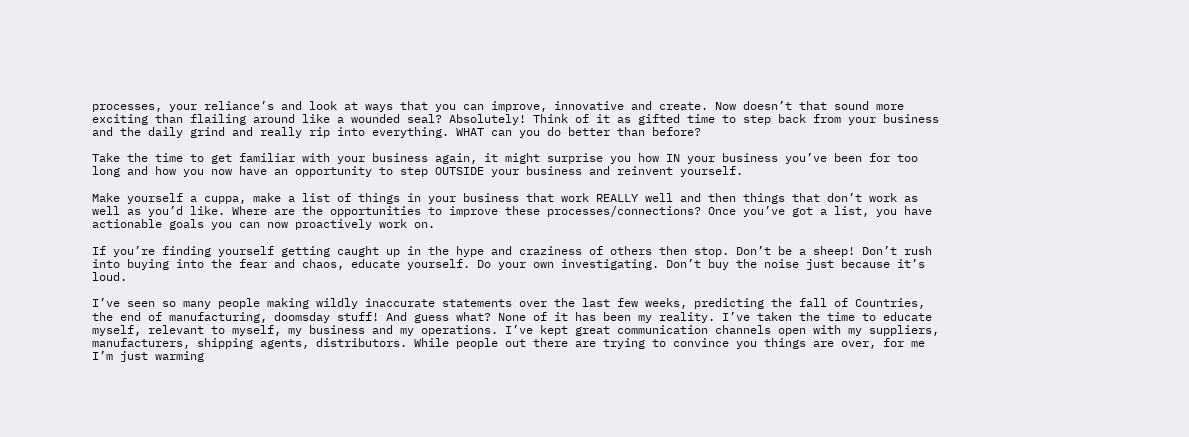processes, your reliance’s and look at ways that you can improve, innovative and create. Now doesn’t that sound more exciting than flailing around like a wounded seal? Absolutely! Think of it as gifted time to step back from your business and the daily grind and really rip into everything. WHAT can you do better than before?

Take the time to get familiar with your business again, it might surprise you how IN your business you’ve been for too long and how you now have an opportunity to step OUTSIDE your business and reinvent yourself.

Make yourself a cuppa, make a list of things in your business that work REALLY well and then things that don’t work as well as you’d like. Where are the opportunities to improve these processes/connections? Once you’ve got a list, you have actionable goals you can now proactively work on.

If you’re finding yourself getting caught up in the hype and craziness of others then stop. Don’t be a sheep! Don’t rush into buying into the fear and chaos, educate yourself. Do your own investigating. Don’t buy the noise just because it’s loud.

I’ve seen so many people making wildly inaccurate statements over the last few weeks, predicting the fall of Countries, the end of manufacturing, doomsday stuff! And guess what? None of it has been my reality. I’ve taken the time to educate myself, relevant to myself, my business and my operations. I’ve kept great communication channels open with my suppliers, manufacturers, shipping agents, distributors. While people out there are trying to convince you things are over, for me I’m just warming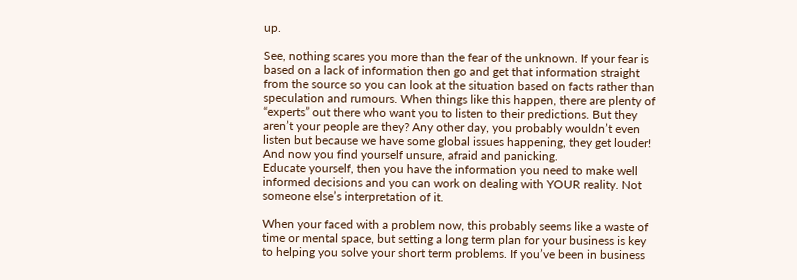up.

See, nothing scares you more than the fear of the unknown. If your fear is based on a lack of information then go and get that information straight from the source so you can look at the situation based on facts rather than speculation and rumours. When things like this happen, there are plenty of “experts” out there who want you to listen to their predictions. But they aren’t your people are they? Any other day, you probably wouldn’t even listen but because we have some global issues happening, they get louder! And now you find yourself unsure, afraid and panicking.
Educate yourself, then you have the information you need to make well informed decisions and you can work on dealing with YOUR reality. Not someone else’s interpretation of it.

When your faced with a problem now, this probably seems like a waste of time or mental space, but setting a long term plan for your business is key to helping you solve your short term problems. If you’ve been in business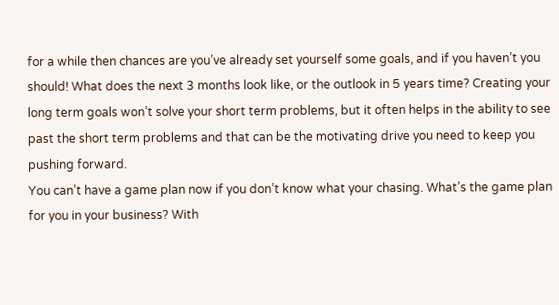for a while then chances are you’ve already set yourself some goals, and if you haven’t you should! What does the next 3 months look like, or the outlook in 5 years time? Creating your long term goals won’t solve your short term problems, but it often helps in the ability to see past the short term problems and that can be the motivating drive you need to keep you pushing forward.
You can’t have a game plan now if you don’t know what your chasing. What’s the game plan for you in your business? With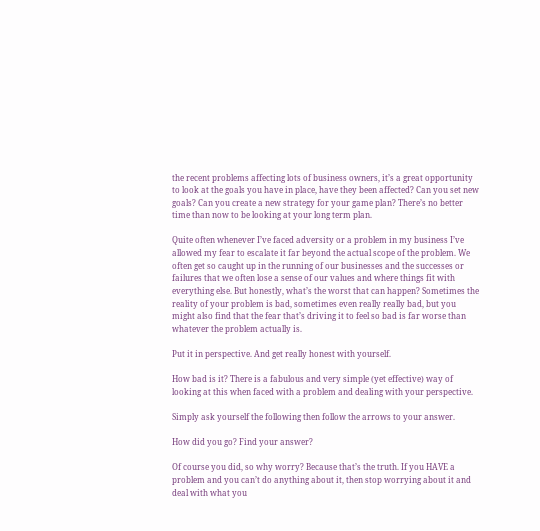the recent problems affecting lots of business owners, it’s a great opportunity to look at the goals you have in place, have they been affected? Can you set new goals? Can you create a new strategy for your game plan? There’s no better time than now to be looking at your long term plan.

Quite often whenever I’ve faced adversity or a problem in my business I’ve allowed my fear to escalate it far beyond the actual scope of the problem. We often get so caught up in the running of our businesses and the successes or failures that we often lose a sense of our values and where things fit with everything else. But honestly, what’s the worst that can happen? Sometimes the reality of your problem is bad, sometimes even really really bad, but you might also find that the fear that’s driving it to feel so bad is far worse than whatever the problem actually is.

Put it in perspective. And get really honest with yourself.

How bad is it? There is a fabulous and very simple (yet effective) way of looking at this when faced with a problem and dealing with your perspective.

Simply ask yourself the following then follow the arrows to your answer.

How did you go? Find your answer?

Of course you did, so why worry? Because that’s the truth. If you HAVE a problem and you can’t do anything about it, then stop worrying about it and deal with what you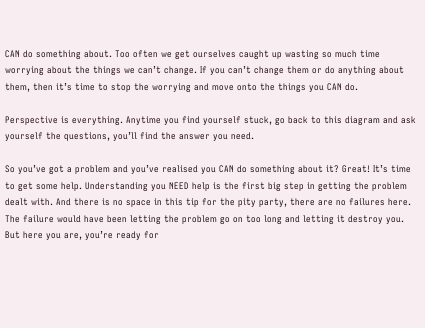CAN do something about. Too often we get ourselves caught up wasting so much time worrying about the things we can’t change. If you can’t change them or do anything about them, then it’s time to stop the worrying and move onto the things you CAN do.

Perspective is everything. Anytime you find yourself stuck, go back to this diagram and ask yourself the questions, you’ll find the answer you need.

So you’ve got a problem and you’ve realised you CAN do something about it? Great! It’s time to get some help. Understanding you NEED help is the first big step in getting the problem dealt with. And there is no space in this tip for the pity party, there are no failures here. The failure would have been letting the problem go on too long and letting it destroy you. But here you are, you’re ready for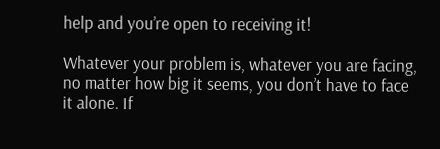help and you’re open to receiving it!

Whatever your problem is, whatever you are facing, no matter how big it seems, you don’t have to face it alone. If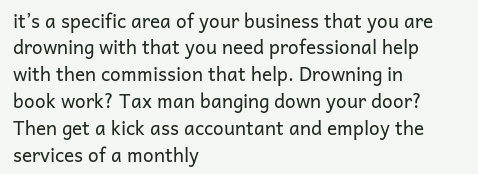it’s a specific area of your business that you are drowning with that you need professional help with then commission that help. Drowning in book work? Tax man banging down your door? Then get a kick ass accountant and employ the services of a monthly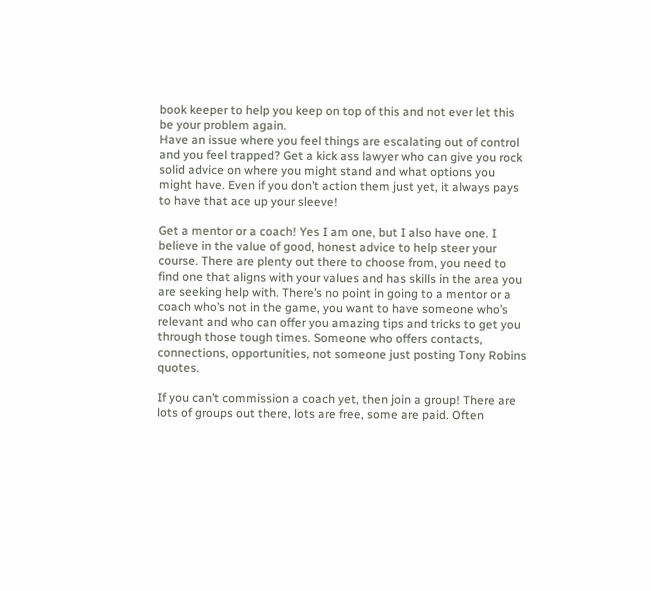book keeper to help you keep on top of this and not ever let this be your problem again.
Have an issue where you feel things are escalating out of control and you feel trapped? Get a kick ass lawyer who can give you rock solid advice on where you might stand and what options you might have. Even if you don’t action them just yet, it always pays to have that ace up your sleeve!

Get a mentor or a coach! Yes I am one, but I also have one. I believe in the value of good, honest advice to help steer your course. There are plenty out there to choose from, you need to find one that aligns with your values and has skills in the area you are seeking help with. There’s no point in going to a mentor or a coach who’s not in the game, you want to have someone who’s relevant and who can offer you amazing tips and tricks to get you through those tough times. Someone who offers contacts, connections, opportunities, not someone just posting Tony Robins quotes.

If you can’t commission a coach yet, then join a group! There are lots of groups out there, lots are free, some are paid. Often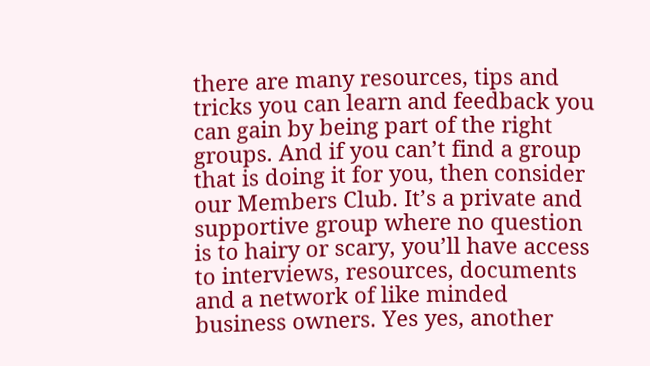there are many resources, tips and tricks you can learn and feedback you can gain by being part of the right groups. And if you can’t find a group that is doing it for you, then consider our Members Club. It’s a private and supportive group where no question is to hairy or scary, you’ll have access to interviews, resources, documents and a network of like minded business owners. Yes yes, another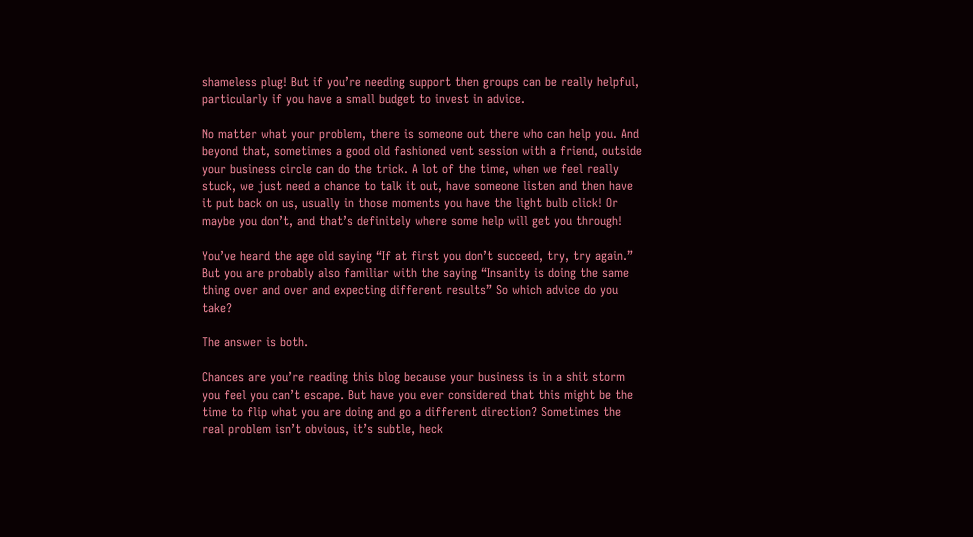shameless plug! But if you’re needing support then groups can be really helpful, particularly if you have a small budget to invest in advice.

No matter what your problem, there is someone out there who can help you. And beyond that, sometimes a good old fashioned vent session with a friend, outside your business circle can do the trick. A lot of the time, when we feel really stuck, we just need a chance to talk it out, have someone listen and then have it put back on us, usually in those moments you have the light bulb click! Or maybe you don’t, and that’s definitely where some help will get you through!

You’ve heard the age old saying “If at first you don’t succeed, try, try again.” But you are probably also familiar with the saying “Insanity is doing the same thing over and over and expecting different results” So which advice do you take?

The answer is both.

Chances are you’re reading this blog because your business is in a shit storm you feel you can’t escape. But have you ever considered that this might be the time to flip what you are doing and go a different direction? Sometimes the real problem isn’t obvious, it’s subtle, heck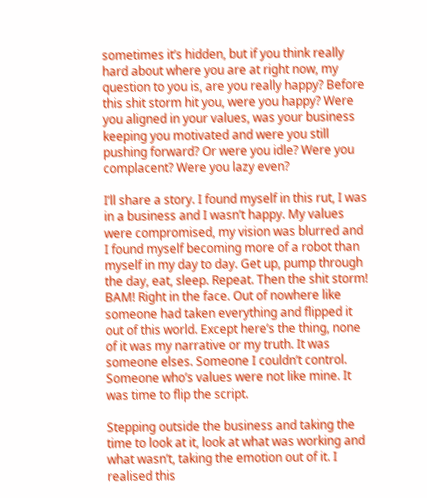sometimes it’s hidden, but if you think really hard about where you are at right now, my question to you is, are you really happy? Before this shit storm hit you, were you happy? Were you aligned in your values, was your business keeping you motivated and were you still pushing forward? Or were you idle? Were you complacent? Were you lazy even?

I’ll share a story. I found myself in this rut, I was in a business and I wasn’t happy. My values were compromised, my vision was blurred and I found myself becoming more of a robot than myself in my day to day. Get up, pump through the day, eat, sleep. Repeat. Then the shit storm! BAM! Right in the face. Out of nowhere like someone had taken everything and flipped it out of this world. Except here’s the thing, none of it was my narrative or my truth. It was someone elses. Someone I couldn’t control. Someone who’s values were not like mine. It was time to flip the script.

Stepping outside the business and taking the time to look at it, look at what was working and what wasn’t, taking the emotion out of it. I realised this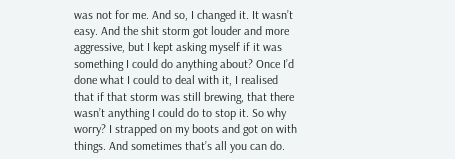was not for me. And so, I changed it. It wasn’t easy. And the shit storm got louder and more aggressive, but I kept asking myself if it was something I could do anything about? Once I’d done what I could to deal with it, I realised that if that storm was still brewing, that there wasn’t anything I could do to stop it. So why worry? I strapped on my boots and got on with things. And sometimes that’s all you can do.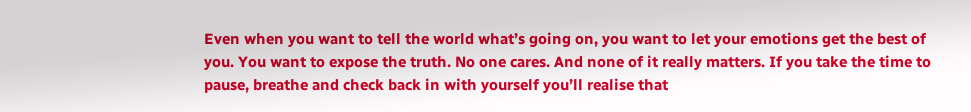Even when you want to tell the world what’s going on, you want to let your emotions get the best of you. You want to expose the truth. No one cares. And none of it really matters. If you take the time to pause, breathe and check back in with yourself you’ll realise that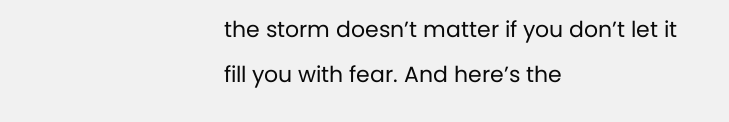the storm doesn’t matter if you don’t let it fill you with fear. And here’s the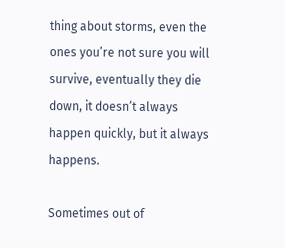thing about storms, even the ones you’re not sure you will survive, eventually they die down, it doesn’t always happen quickly, but it always happens.

Sometimes out of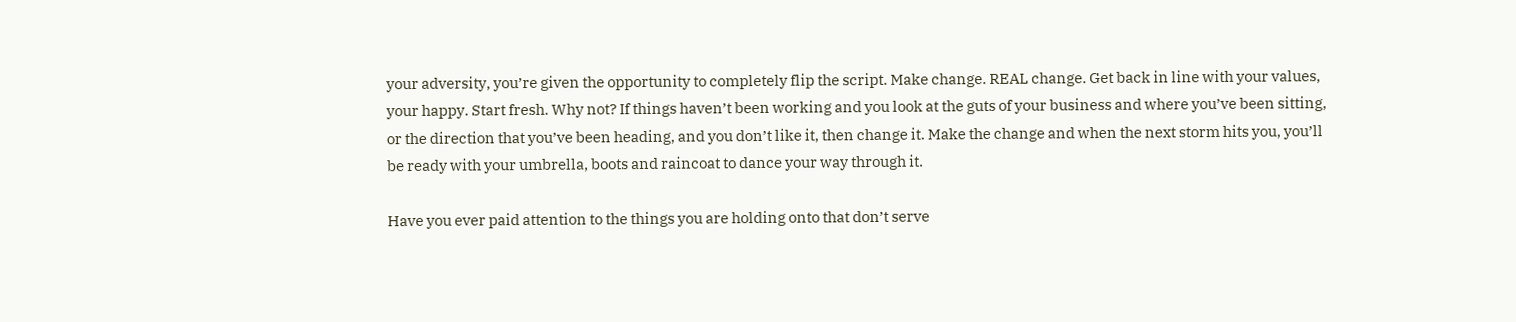your adversity, you’re given the opportunity to completely flip the script. Make change. REAL change. Get back in line with your values, your happy. Start fresh. Why not? If things haven’t been working and you look at the guts of your business and where you’ve been sitting, or the direction that you’ve been heading, and you don’t like it, then change it. Make the change and when the next storm hits you, you’ll be ready with your umbrella, boots and raincoat to dance your way through it.

Have you ever paid attention to the things you are holding onto that don’t serve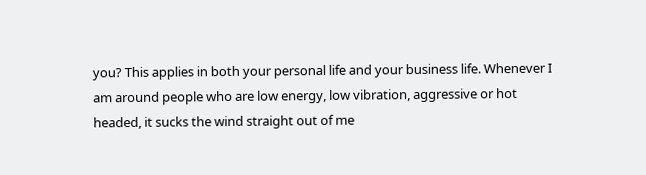you? This applies in both your personal life and your business life. Whenever I am around people who are low energy, low vibration, aggressive or hot headed, it sucks the wind straight out of me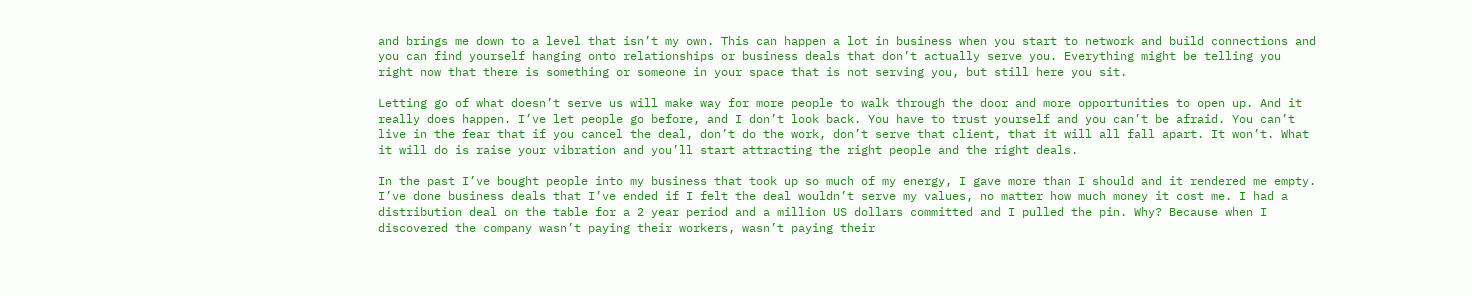and brings me down to a level that isn’t my own. This can happen a lot in business when you start to network and build connections and you can find yourself hanging onto relationships or business deals that don’t actually serve you. Everything might be telling you right now that there is something or someone in your space that is not serving you, but still here you sit.

Letting go of what doesn’t serve us will make way for more people to walk through the door and more opportunities to open up. And it really does happen. I’ve let people go before, and I don’t look back. You have to trust yourself and you can’t be afraid. You can’t live in the fear that if you cancel the deal, don’t do the work, don’t serve that client, that it will all fall apart. It won’t. What it will do is raise your vibration and you’ll start attracting the right people and the right deals.

In the past I’ve bought people into my business that took up so much of my energy, I gave more than I should and it rendered me empty. I’ve done business deals that I’ve ended if I felt the deal wouldn’t serve my values, no matter how much money it cost me. I had a distribution deal on the table for a 2 year period and a million US dollars committed and I pulled the pin. Why? Because when I discovered the company wasn’t paying their workers, wasn’t paying their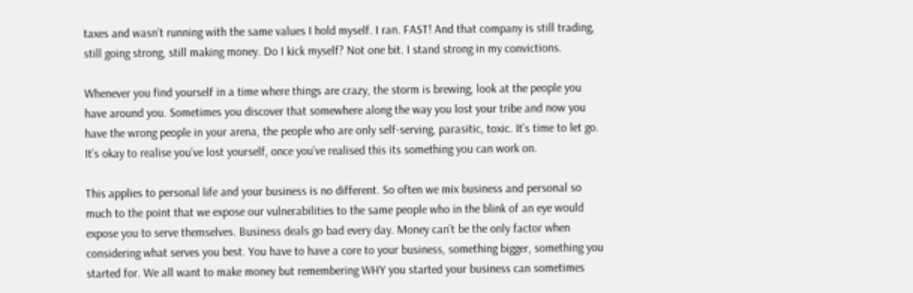taxes and wasn’t running with the same values I hold myself. I ran. FAST! And that company is still trading, still going strong, still making money. Do I kick myself? Not one bit. I stand strong in my convictions.

Whenever you find yourself in a time where things are crazy, the storm is brewing, look at the people you have around you. Sometimes you discover that somewhere along the way you lost your tribe and now you have the wrong people in your arena, the people who are only self-serving, parasitic, toxic. It’s time to let go. It’s okay to realise you’ve lost yourself, once you’ve realised this its something you can work on.

This applies to personal life and your business is no different. So often we mix business and personal so much to the point that we expose our vulnerabilities to the same people who in the blink of an eye would expose you to serve themselves. Business deals go bad every day. Money can’t be the only factor when considering what serves you best. You have to have a core to your business, something bigger, something you started for. We all want to make money but remembering WHY you started your business can sometimes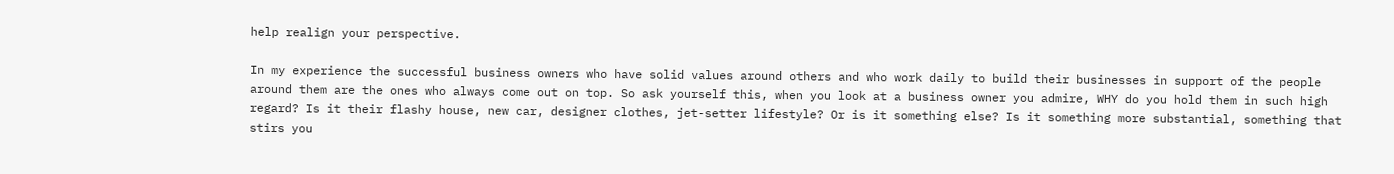help realign your perspective.

In my experience the successful business owners who have solid values around others and who work daily to build their businesses in support of the people around them are the ones who always come out on top. So ask yourself this, when you look at a business owner you admire, WHY do you hold them in such high regard? Is it their flashy house, new car, designer clothes, jet-setter lifestyle? Or is it something else? Is it something more substantial, something that stirs you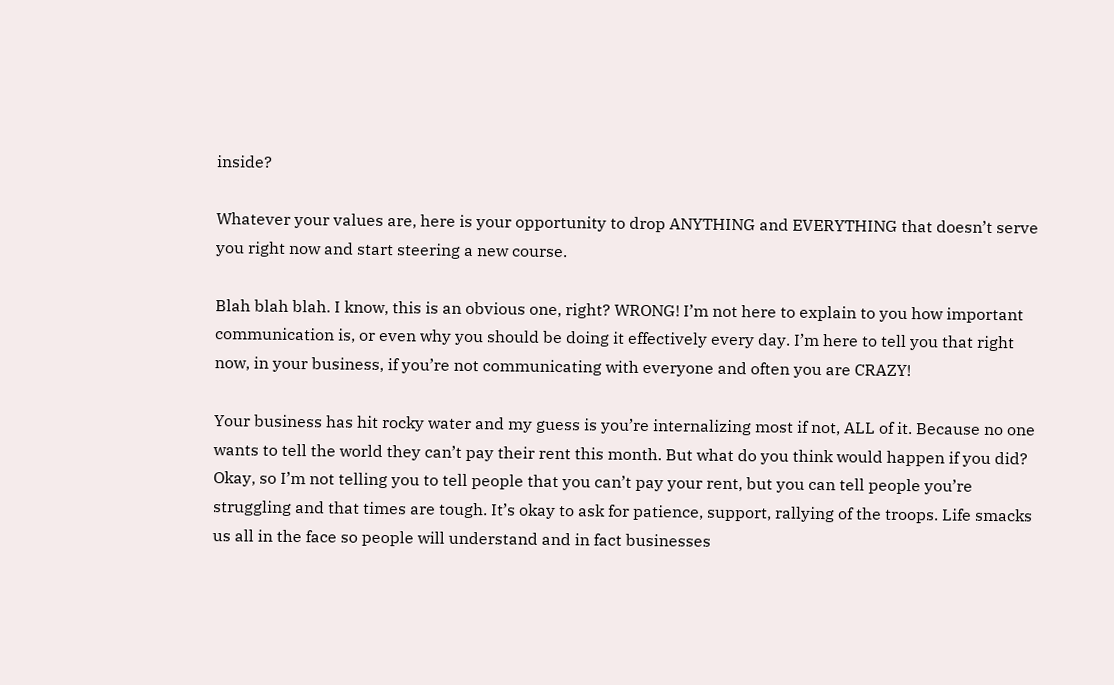inside?

Whatever your values are, here is your opportunity to drop ANYTHING and EVERYTHING that doesn’t serve you right now and start steering a new course.

Blah blah blah. I know, this is an obvious one, right? WRONG! I’m not here to explain to you how important communication is, or even why you should be doing it effectively every day. I’m here to tell you that right now, in your business, if you’re not communicating with everyone and often you are CRAZY!

Your business has hit rocky water and my guess is you’re internalizing most if not, ALL of it. Because no one wants to tell the world they can’t pay their rent this month. But what do you think would happen if you did? Okay, so I’m not telling you to tell people that you can’t pay your rent, but you can tell people you’re struggling and that times are tough. It’s okay to ask for patience, support, rallying of the troops. Life smacks us all in the face so people will understand and in fact businesses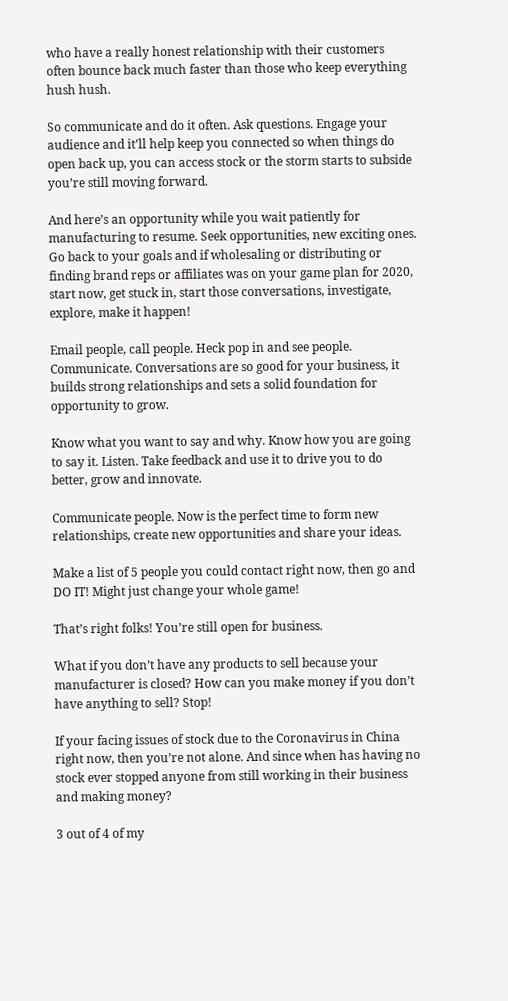who have a really honest relationship with their customers often bounce back much faster than those who keep everything hush hush.

So communicate and do it often. Ask questions. Engage your audience and it’ll help keep you connected so when things do open back up, you can access stock or the storm starts to subside you’re still moving forward.

And here’s an opportunity while you wait patiently for manufacturing to resume. Seek opportunities, new exciting ones. Go back to your goals and if wholesaling or distributing or finding brand reps or affiliates was on your game plan for 2020, start now, get stuck in, start those conversations, investigate, explore, make it happen!

Email people, call people. Heck pop in and see people. Communicate. Conversations are so good for your business, it builds strong relationships and sets a solid foundation for opportunity to grow.

Know what you want to say and why. Know how you are going to say it. Listen. Take feedback and use it to drive you to do better, grow and innovate.

Communicate people. Now is the perfect time to form new relationships, create new opportunities and share your ideas.

Make a list of 5 people you could contact right now, then go and DO IT! Might just change your whole game!

That’s right folks! You’re still open for business.

What if you don’t have any products to sell because your manufacturer is closed? How can you make money if you don’t have anything to sell? Stop!

If your facing issues of stock due to the Coronavirus in China right now, then you’re not alone. And since when has having no stock ever stopped anyone from still working in their business and making money?

3 out of 4 of my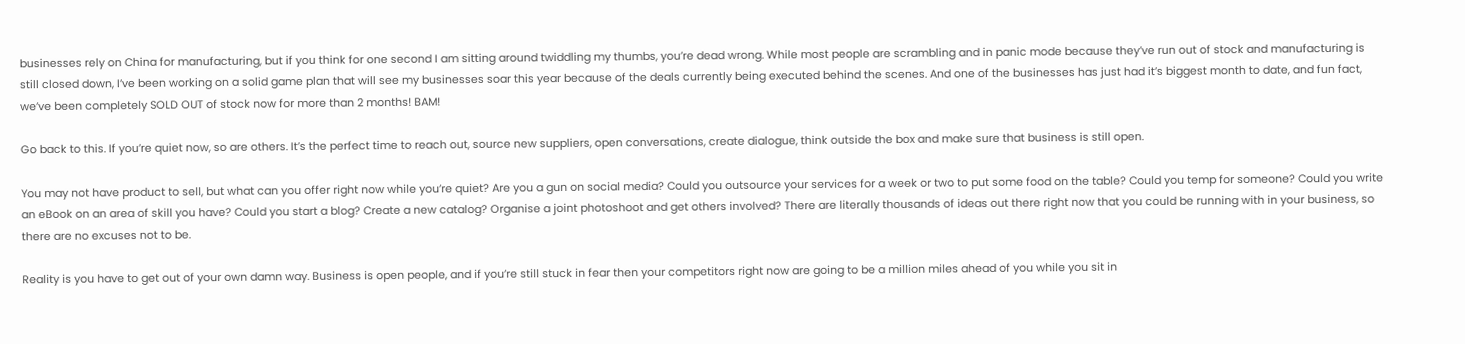businesses rely on China for manufacturing, but if you think for one second I am sitting around twiddling my thumbs, you’re dead wrong. While most people are scrambling and in panic mode because they’ve run out of stock and manufacturing is still closed down, I’ve been working on a solid game plan that will see my businesses soar this year because of the deals currently being executed behind the scenes. And one of the businesses has just had it’s biggest month to date, and fun fact, we’ve been completely SOLD OUT of stock now for more than 2 months! BAM!

Go back to this. If you’re quiet now, so are others. It’s the perfect time to reach out, source new suppliers, open conversations, create dialogue, think outside the box and make sure that business is still open.

You may not have product to sell, but what can you offer right now while you’re quiet? Are you a gun on social media? Could you outsource your services for a week or two to put some food on the table? Could you temp for someone? Could you write an eBook on an area of skill you have? Could you start a blog? Create a new catalog? Organise a joint photoshoot and get others involved? There are literally thousands of ideas out there right now that you could be running with in your business, so there are no excuses not to be.

Reality is you have to get out of your own damn way. Business is open people, and if you’re still stuck in fear then your competitors right now are going to be a million miles ahead of you while you sit in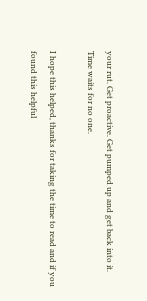your rut. Get proactive. Get pumped up and get back into it. Time waits for no one.

I hope this helped, thanks for taking the time to read and if you found this helpful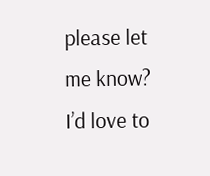please let me know? I’d love to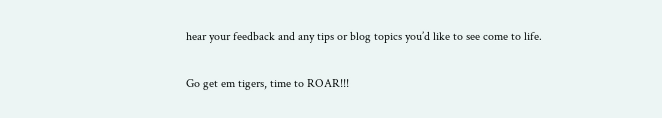hear your feedback and any tips or blog topics you’d like to see come to life.

Go get em tigers, time to ROAR!!!